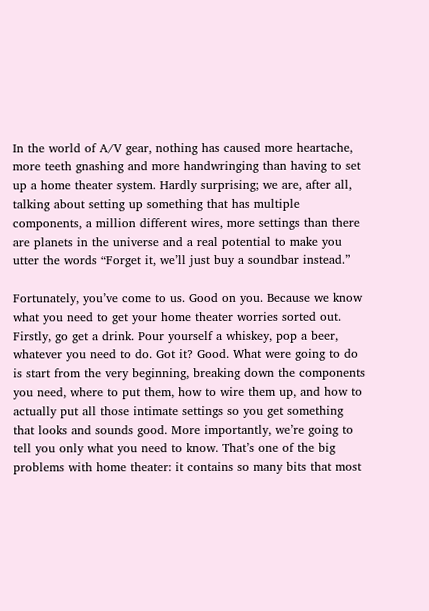In the world of A/V gear, nothing has caused more heartache, more teeth gnashing and more handwringing than having to set up a home theater system. Hardly surprising; we are, after all, talking about setting up something that has multiple components, a million different wires, more settings than there are planets in the universe and a real potential to make you utter the words “Forget it, we’ll just buy a soundbar instead.”

Fortunately, you’ve come to us. Good on you. Because we know what you need to get your home theater worries sorted out. Firstly, go get a drink. Pour yourself a whiskey, pop a beer, whatever you need to do. Got it? Good. What were going to do is start from the very beginning, breaking down the components you need, where to put them, how to wire them up, and how to actually put all those intimate settings so you get something that looks and sounds good. More importantly, we’re going to tell you only what you need to know. That’s one of the big problems with home theater: it contains so many bits that most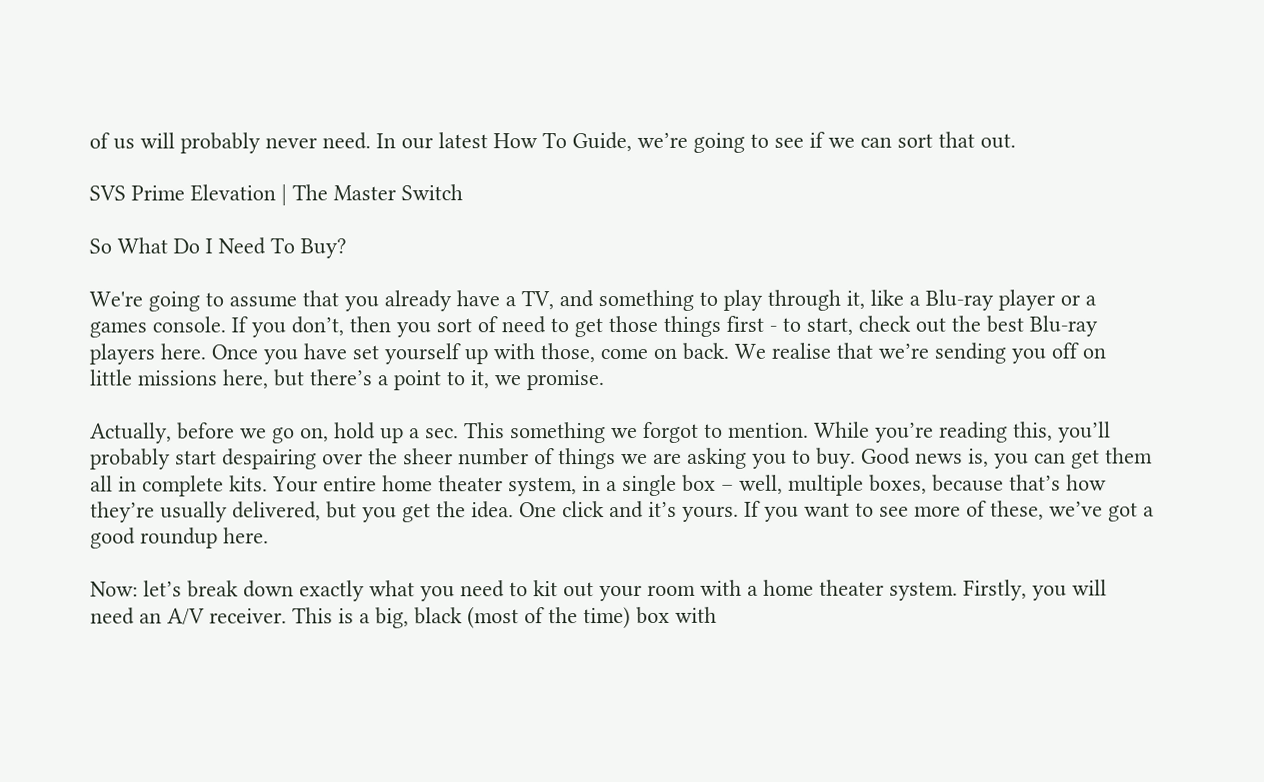of us will probably never need. In our latest How To Guide, we’re going to see if we can sort that out.

SVS Prime Elevation | The Master Switch

So What Do I Need To Buy?

We're going to assume that you already have a TV, and something to play through it, like a Blu-ray player or a games console. If you don’t, then you sort of need to get those things first - to start, check out the best Blu-ray players here. Once you have set yourself up with those, come on back. We realise that we’re sending you off on little missions here, but there’s a point to it, we promise.

Actually, before we go on, hold up a sec. This something we forgot to mention. While you’re reading this, you’ll probably start despairing over the sheer number of things we are asking you to buy. Good news is, you can get them all in complete kits. Your entire home theater system, in a single box – well, multiple boxes, because that’s how they’re usually delivered, but you get the idea. One click and it’s yours. If you want to see more of these, we’ve got a good roundup here.

Now: let’s break down exactly what you need to kit out your room with a home theater system. Firstly, you will need an A/V receiver. This is a big, black (most of the time) box with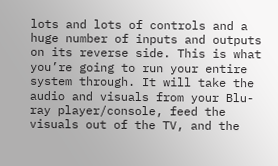lots and lots of controls and a huge number of inputs and outputs on its reverse side. This is what you’re going to run your entire system through. It will take the audio and visuals from your Blu-ray player/console, feed the visuals out of the TV, and the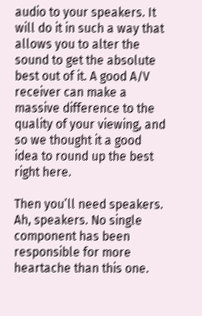audio to your speakers. It will do it in such a way that allows you to alter the sound to get the absolute best out of it. A good A/V receiver can make a massive difference to the quality of your viewing, and so we thought it a good idea to round up the best right here.

Then you’ll need speakers. Ah, speakers. No single component has been responsible for more heartache than this one.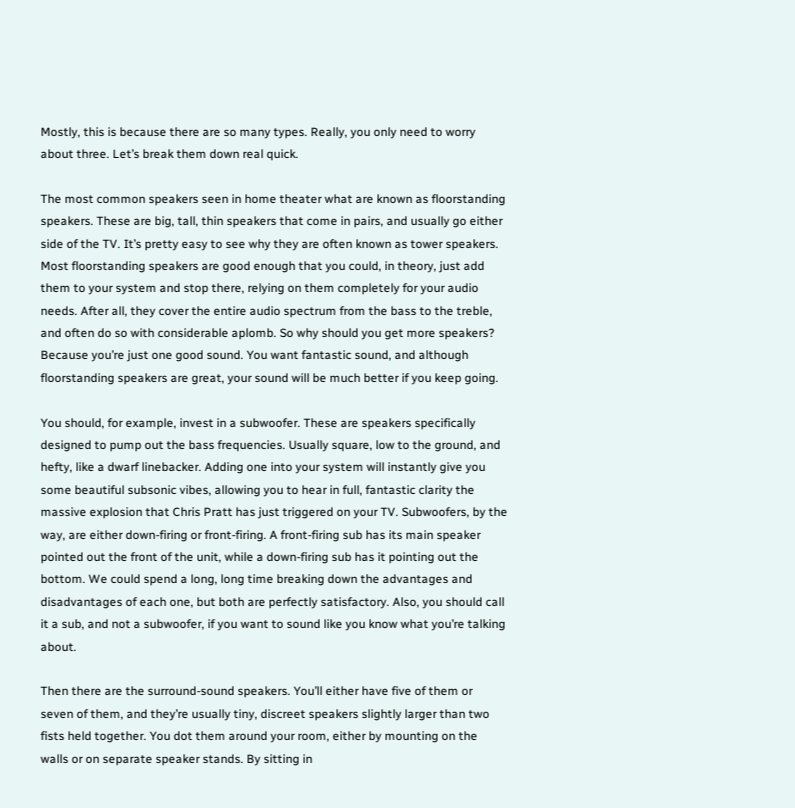Mostly, this is because there are so many types. Really, you only need to worry about three. Let’s break them down real quick.

The most common speakers seen in home theater what are known as floorstanding speakers. These are big, tall, thin speakers that come in pairs, and usually go either side of the TV. It’s pretty easy to see why they are often known as tower speakers. Most floorstanding speakers are good enough that you could, in theory, just add them to your system and stop there, relying on them completely for your audio needs. After all, they cover the entire audio spectrum from the bass to the treble, and often do so with considerable aplomb. So why should you get more speakers? Because you’re just one good sound. You want fantastic sound, and although floorstanding speakers are great, your sound will be much better if you keep going.

You should, for example, invest in a subwoofer. These are speakers specifically designed to pump out the bass frequencies. Usually square, low to the ground, and hefty, like a dwarf linebacker. Adding one into your system will instantly give you some beautiful subsonic vibes, allowing you to hear in full, fantastic clarity the massive explosion that Chris Pratt has just triggered on your TV. Subwoofers, by the way, are either down-firing or front-firing. A front-firing sub has its main speaker pointed out the front of the unit, while a down-firing sub has it pointing out the bottom. We could spend a long, long time breaking down the advantages and disadvantages of each one, but both are perfectly satisfactory. Also, you should call it a sub, and not a subwoofer, if you want to sound like you know what you’re talking about.

Then there are the surround-sound speakers. You’ll either have five of them or seven of them, and they’re usually tiny, discreet speakers slightly larger than two fists held together. You dot them around your room, either by mounting on the walls or on separate speaker stands. By sitting in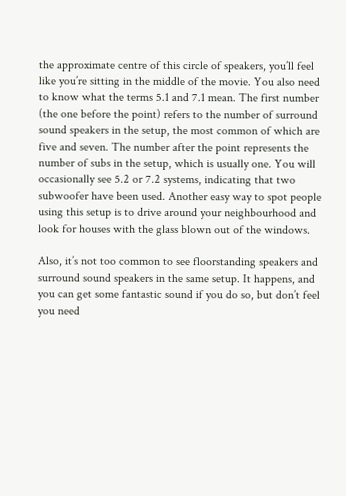the approximate centre of this circle of speakers, you’ll feel like you’re sitting in the middle of the movie. You also need to know what the terms 5.1 and 7.1 mean. The first number (the one before the point) refers to the number of surround sound speakers in the setup, the most common of which are five and seven. The number after the point represents the number of subs in the setup, which is usually one. You will occasionally see 5.2 or 7.2 systems, indicating that two subwoofer have been used. Another easy way to spot people using this setup is to drive around your neighbourhood and look for houses with the glass blown out of the windows.

Also, it’s not too common to see floorstanding speakers and surround sound speakers in the same setup. It happens, and you can get some fantastic sound if you do so, but don’t feel you need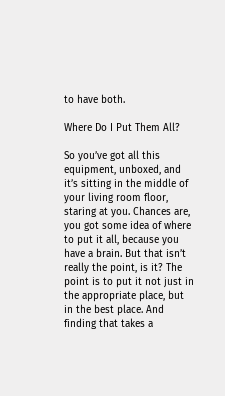to have both.

Where Do I Put Them All?

So you’ve got all this equipment, unboxed, and it’s sitting in the middle of your living room floor, staring at you. Chances are, you got some idea of where to put it all, because you have a brain. But that isn’t really the point, is it? The point is to put it not just in the appropriate place, but in the best place. And finding that takes a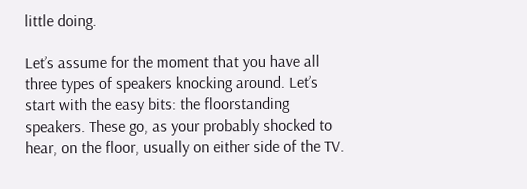little doing.

Let’s assume for the moment that you have all three types of speakers knocking around. Let’s start with the easy bits: the floorstanding speakers. These go, as your probably shocked to hear, on the floor, usually on either side of the TV.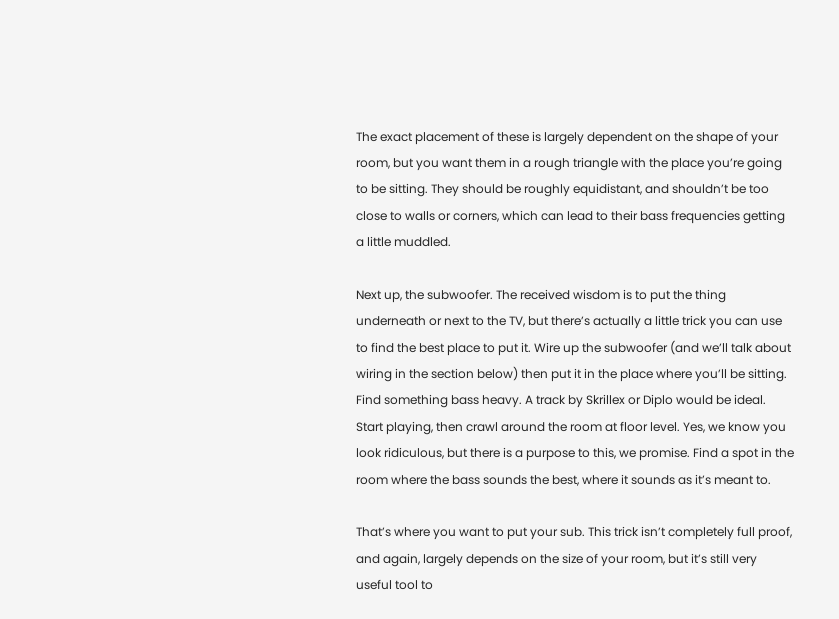The exact placement of these is largely dependent on the shape of your room, but you want them in a rough triangle with the place you’re going to be sitting. They should be roughly equidistant, and shouldn’t be too close to walls or corners, which can lead to their bass frequencies getting a little muddled.

Next up, the subwoofer. The received wisdom is to put the thing underneath or next to the TV, but there’s actually a little trick you can use to find the best place to put it. Wire up the subwoofer (and we’ll talk about wiring in the section below) then put it in the place where you’ll be sitting. Find something bass heavy. A track by Skrillex or Diplo would be ideal. Start playing, then crawl around the room at floor level. Yes, we know you look ridiculous, but there is a purpose to this, we promise. Find a spot in the room where the bass sounds the best, where it sounds as it’s meant to.

That’s where you want to put your sub. This trick isn’t completely full proof, and again, largely depends on the size of your room, but it’s still very useful tool to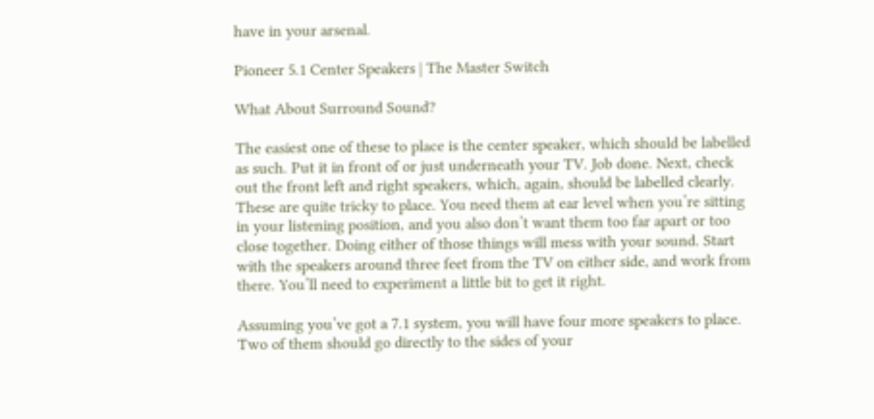have in your arsenal.

Pioneer 5.1 Center Speakers | The Master Switch

What About Surround Sound?

The easiest one of these to place is the center speaker, which should be labelled as such. Put it in front of or just underneath your TV. Job done. Next, check out the front left and right speakers, which, again, should be labelled clearly. These are quite tricky to place. You need them at ear level when you’re sitting in your listening position, and you also don’t want them too far apart or too close together. Doing either of those things will mess with your sound. Start with the speakers around three feet from the TV on either side, and work from there. You’ll need to experiment a little bit to get it right.

Assuming you’ve got a 7.1 system, you will have four more speakers to place. Two of them should go directly to the sides of your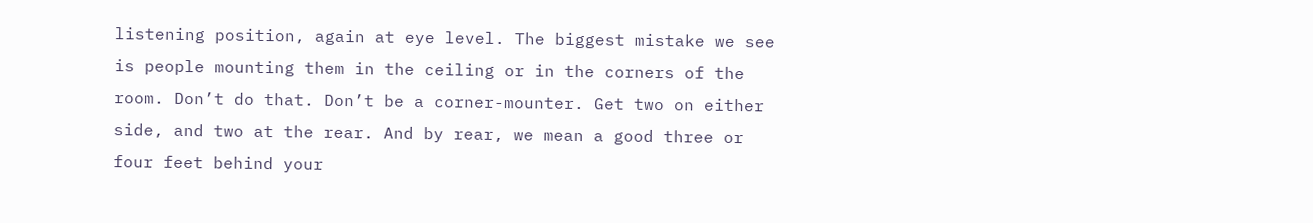listening position, again at eye level. The biggest mistake we see is people mounting them in the ceiling or in the corners of the room. Don’t do that. Don’t be a corner-mounter. Get two on either side, and two at the rear. And by rear, we mean a good three or four feet behind your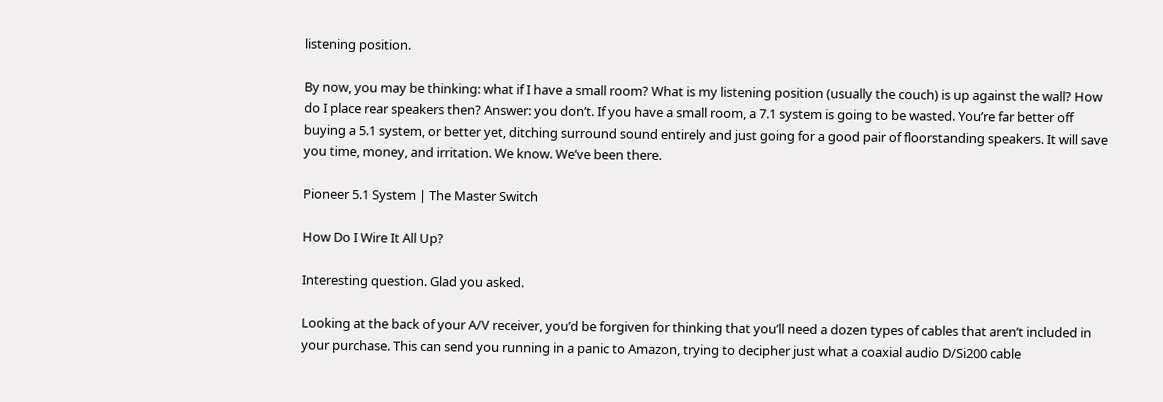listening position.

By now, you may be thinking: what if I have a small room? What is my listening position (usually the couch) is up against the wall? How do I place rear speakers then? Answer: you don’t. If you have a small room, a 7.1 system is going to be wasted. You’re far better off buying a 5.1 system, or better yet, ditching surround sound entirely and just going for a good pair of floorstanding speakers. It will save you time, money, and irritation. We know. We’ve been there.

Pioneer 5.1 System | The Master Switch

How Do I Wire It All Up?

Interesting question. Glad you asked.

Looking at the back of your A/V receiver, you’d be forgiven for thinking that you’ll need a dozen types of cables that aren’t included in your purchase. This can send you running in a panic to Amazon, trying to decipher just what a coaxial audio D/Si200 cable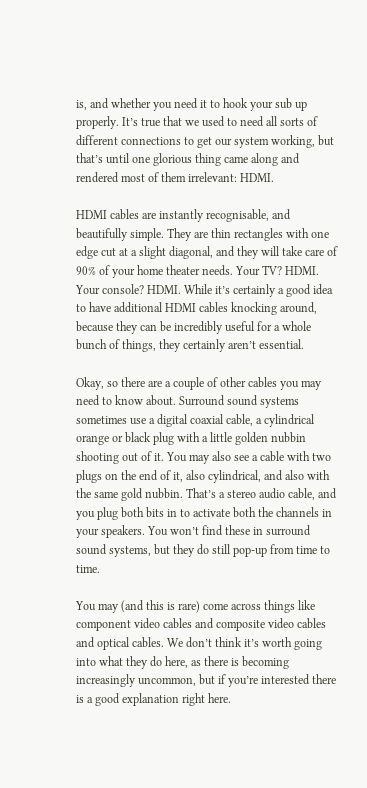is, and whether you need it to hook your sub up properly. It’s true that we used to need all sorts of different connections to get our system working, but that’s until one glorious thing came along and rendered most of them irrelevant: HDMI.

HDMI cables are instantly recognisable, and beautifully simple. They are thin rectangles with one edge cut at a slight diagonal, and they will take care of 90% of your home theater needs. Your TV? HDMI. Your console? HDMI. While it’s certainly a good idea to have additional HDMI cables knocking around, because they can be incredibly useful for a whole bunch of things, they certainly aren’t essential.

Okay, so there are a couple of other cables you may need to know about. Surround sound systems sometimes use a digital coaxial cable, a cylindrical orange or black plug with a little golden nubbin shooting out of it. You may also see a cable with two plugs on the end of it, also cylindrical, and also with the same gold nubbin. That’s a stereo audio cable, and you plug both bits in to activate both the channels in your speakers. You won’t find these in surround sound systems, but they do still pop-up from time to time.

You may (and this is rare) come across things like component video cables and composite video cables and optical cables. We don’t think it’s worth going into what they do here, as there is becoming increasingly uncommon, but if you’re interested there is a good explanation right here.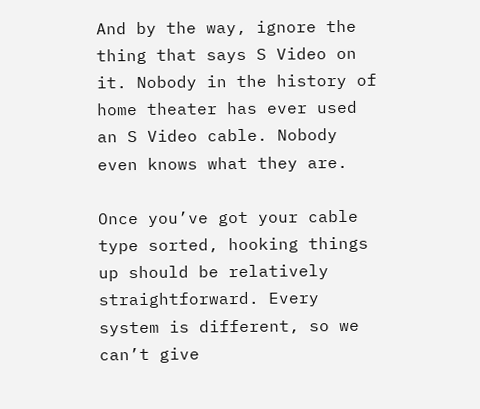And by the way, ignore the thing that says S Video on it. Nobody in the history of home theater has ever used an S Video cable. Nobody even knows what they are.

Once you’ve got your cable type sorted, hooking things up should be relatively straightforward. Every system is different, so we can’t give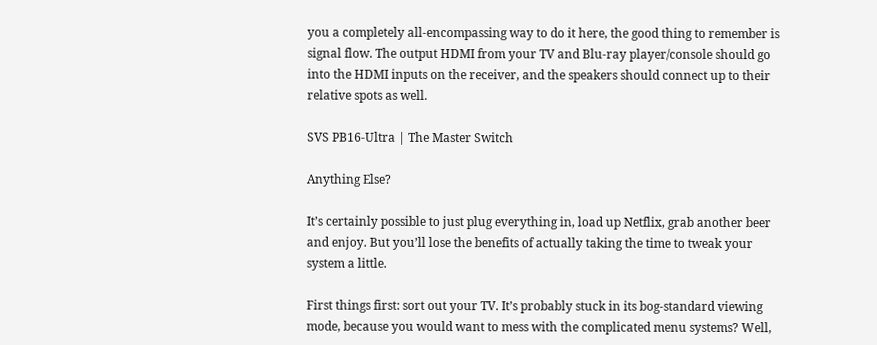you a completely all-encompassing way to do it here, the good thing to remember is signal flow. The output HDMI from your TV and Blu-ray player/console should go into the HDMI inputs on the receiver, and the speakers should connect up to their relative spots as well.

SVS PB16-Ultra | The Master Switch

Anything Else?

It’s certainly possible to just plug everything in, load up Netflix, grab another beer and enjoy. But you’ll lose the benefits of actually taking the time to tweak your system a little.

First things first: sort out your TV. It’s probably stuck in its bog-standard viewing mode, because you would want to mess with the complicated menu systems? Well,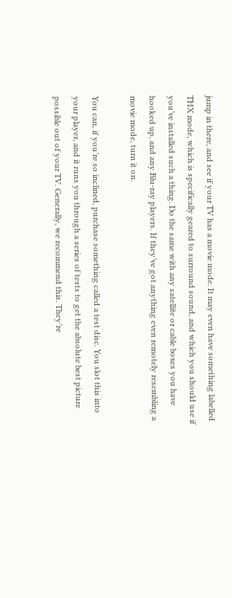jump in there, and see if your TV has a movie mode. It may even have something labelled THX mode, which is specifically geared to surround sound, and which you should use if you’ve installed such a thing. Do the same with any satellite or cable boxes you have hooked up, and any Blu-ray players. If they’ve got anything even remotely resembling a movie mode, turn it on.

You can, if you’re so inclined, purchase something called a test disc. You slot this into your player, and it runs you through a series of tests to get the absolute best picture possible out of your TV. Generally, we recommend this. They’re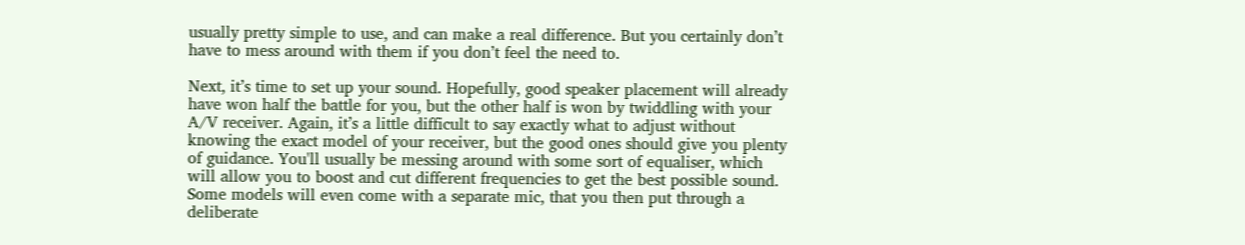usually pretty simple to use, and can make a real difference. But you certainly don’t have to mess around with them if you don’t feel the need to.

Next, it’s time to set up your sound. Hopefully, good speaker placement will already have won half the battle for you, but the other half is won by twiddling with your A/V receiver. Again, it’s a little difficult to say exactly what to adjust without knowing the exact model of your receiver, but the good ones should give you plenty of guidance. You'll usually be messing around with some sort of equaliser, which will allow you to boost and cut different frequencies to get the best possible sound. Some models will even come with a separate mic, that you then put through a deliberate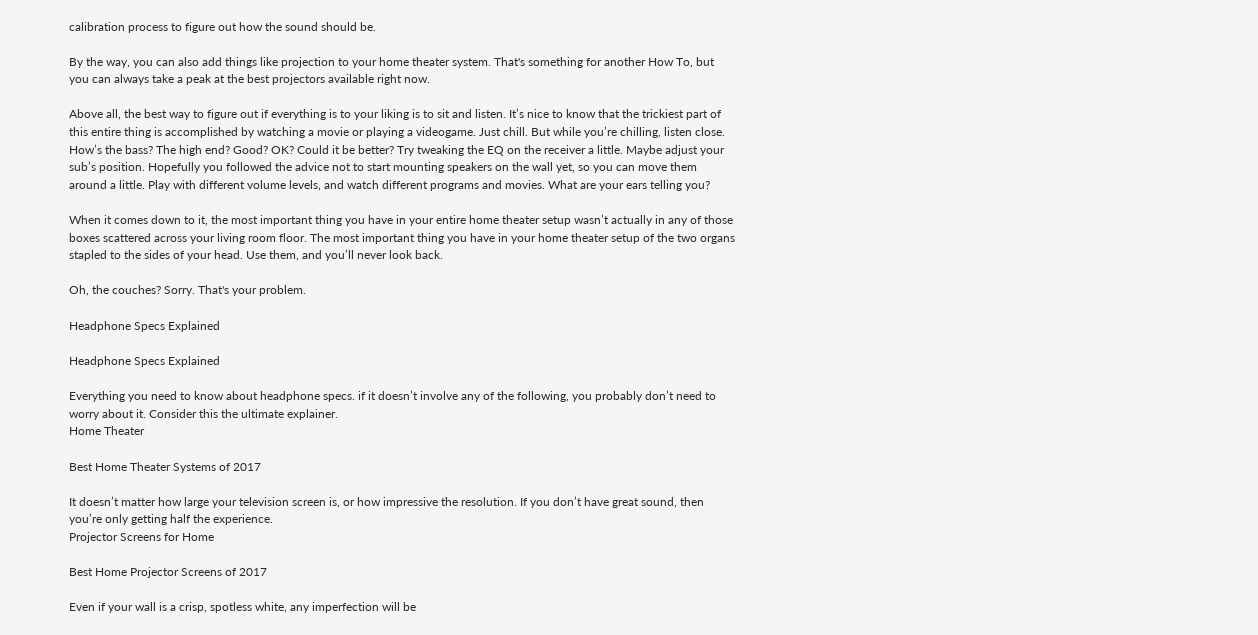calibration process to figure out how the sound should be.

By the way, you can also add things like projection to your home theater system. That's something for another How To, but you can always take a peak at the best projectors available right now.

Above all, the best way to figure out if everything is to your liking is to sit and listen. It’s nice to know that the trickiest part of this entire thing is accomplished by watching a movie or playing a videogame. Just chill. But while you’re chilling, listen close. How’s the bass? The high end? Good? OK? Could it be better? Try tweaking the EQ on the receiver a little. Maybe adjust your sub’s position. Hopefully you followed the advice not to start mounting speakers on the wall yet, so you can move them around a little. Play with different volume levels, and watch different programs and movies. What are your ears telling you?

When it comes down to it, the most important thing you have in your entire home theater setup wasn’t actually in any of those boxes scattered across your living room floor. The most important thing you have in your home theater setup of the two organs stapled to the sides of your head. Use them, and you’ll never look back.

Oh, the couches? Sorry. That's your problem.

Headphone Specs Explained

Headphone Specs Explained

Everything you need to know about headphone specs. if it doesn’t involve any of the following, you probably don’t need to worry about it. Consider this the ultimate explainer.
Home Theater

Best Home Theater Systems of 2017

It doesn’t matter how large your television screen is, or how impressive the resolution. If you don’t have great sound, then you’re only getting half the experience.
Projector Screens for Home

Best Home Projector Screens of 2017

Even if your wall is a crisp, spotless white, any imperfection will be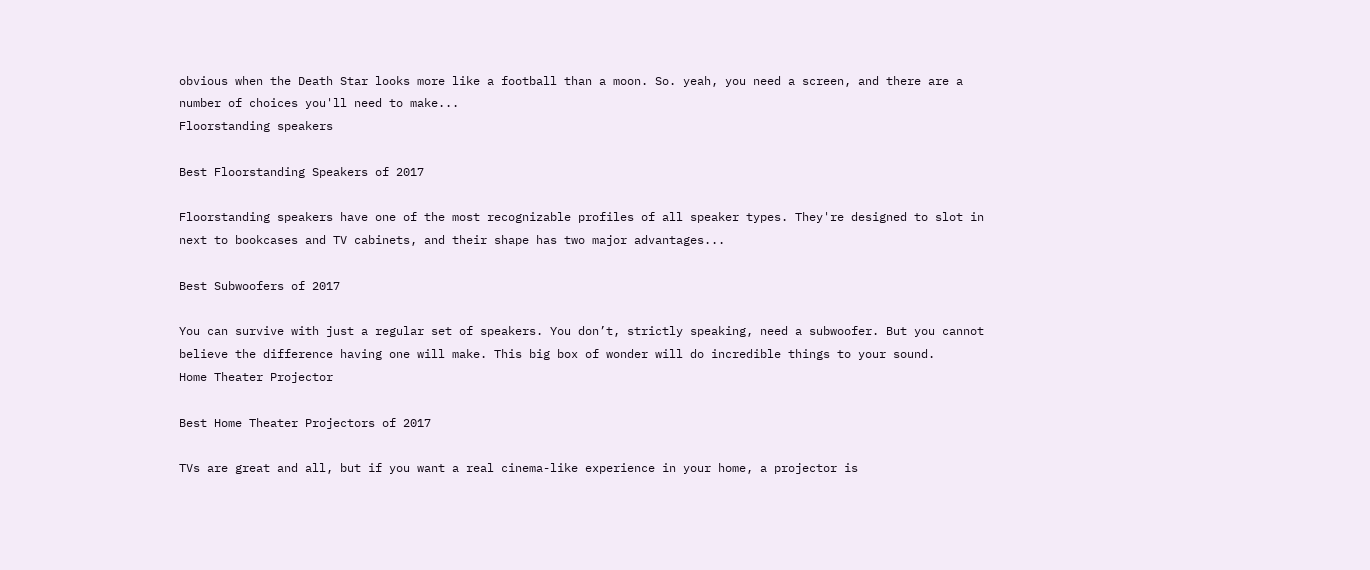obvious when the Death Star looks more like a football than a moon. So. yeah, you need a screen, and there are a number of choices you'll need to make...
Floorstanding speakers

Best Floorstanding Speakers of 2017

Floorstanding speakers have one of the most recognizable profiles of all speaker types. They're designed to slot in next to bookcases and TV cabinets, and their shape has two major advantages...

Best Subwoofers of 2017

You can survive with just a regular set of speakers. You don’t, strictly speaking, need a subwoofer. But you cannot believe the difference having one will make. This big box of wonder will do incredible things to your sound.
Home Theater Projector

Best Home Theater Projectors of 2017

TVs are great and all, but if you want a real cinema-like experience in your home, a projector is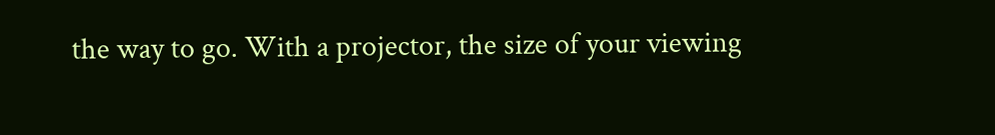the way to go. With a projector, the size of your viewing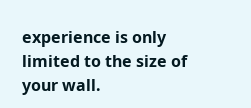experience is only limited to the size of your wall.